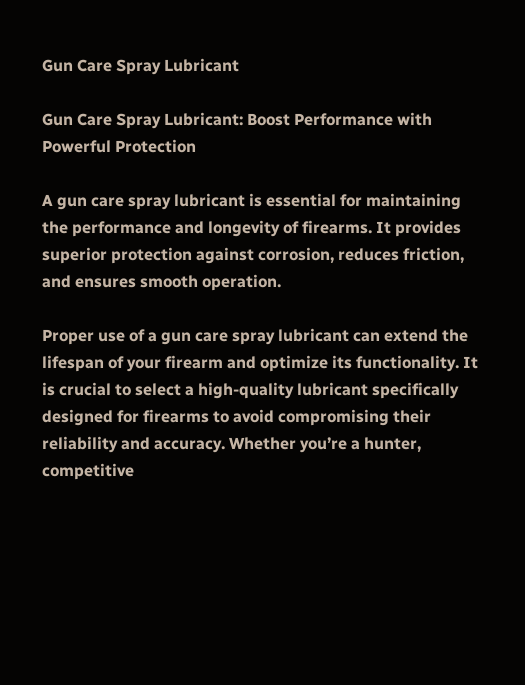Gun Care Spray Lubricant

Gun Care Spray Lubricant: Boost Performance with Powerful Protection

A gun care spray lubricant is essential for maintaining the performance and longevity of firearms. It provides superior protection against corrosion, reduces friction, and ensures smooth operation.

Proper use of a gun care spray lubricant can extend the lifespan of your firearm and optimize its functionality. It is crucial to select a high-quality lubricant specifically designed for firearms to avoid compromising their reliability and accuracy. Whether you’re a hunter, competitive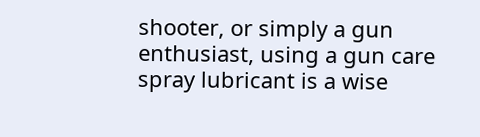shooter, or simply a gun enthusiast, using a gun care spray lubricant is a wise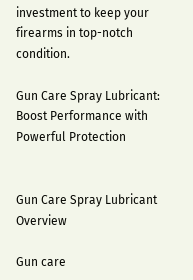investment to keep your firearms in top-notch condition.

Gun Care Spray Lubricant: Boost Performance with Powerful Protection


Gun Care Spray Lubricant Overview

Gun care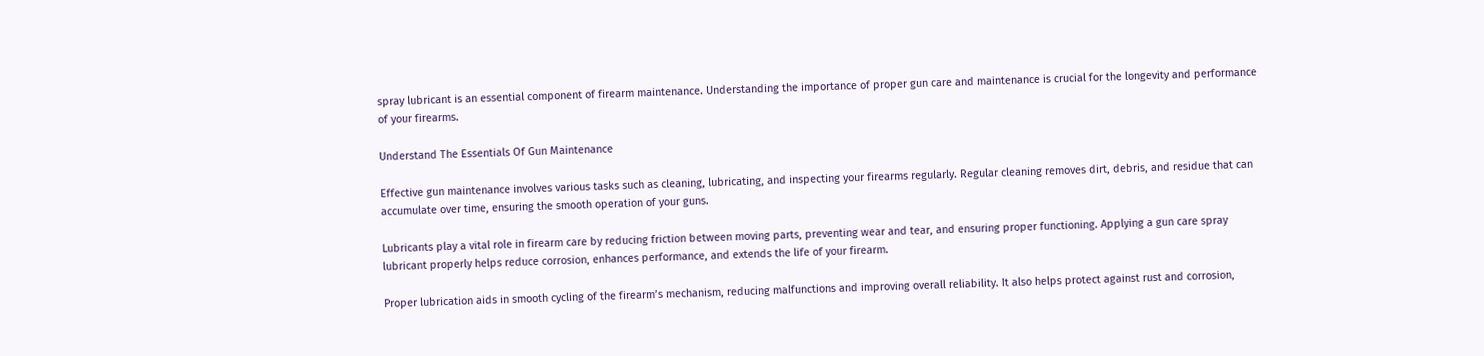spray lubricant is an essential component of firearm maintenance. Understanding the importance of proper gun care and maintenance is crucial for the longevity and performance of your firearms.

Understand The Essentials Of Gun Maintenance

Effective gun maintenance involves various tasks such as cleaning, lubricating, and inspecting your firearms regularly. Regular cleaning removes dirt, debris, and residue that can accumulate over time, ensuring the smooth operation of your guns.

Lubricants play a vital role in firearm care by reducing friction between moving parts, preventing wear and tear, and ensuring proper functioning. Applying a gun care spray lubricant properly helps reduce corrosion, enhances performance, and extends the life of your firearm.

Proper lubrication aids in smooth cycling of the firearm’s mechanism, reducing malfunctions and improving overall reliability. It also helps protect against rust and corrosion,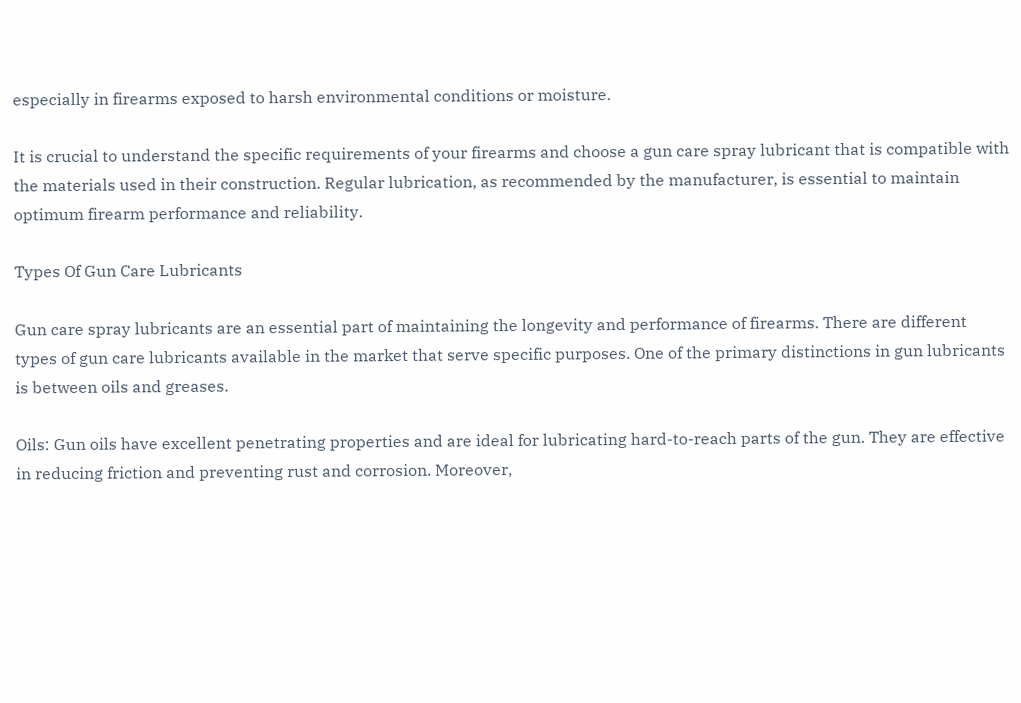especially in firearms exposed to harsh environmental conditions or moisture.

It is crucial to understand the specific requirements of your firearms and choose a gun care spray lubricant that is compatible with the materials used in their construction. Regular lubrication, as recommended by the manufacturer, is essential to maintain optimum firearm performance and reliability.

Types Of Gun Care Lubricants

Gun care spray lubricants are an essential part of maintaining the longevity and performance of firearms. There are different types of gun care lubricants available in the market that serve specific purposes. One of the primary distinctions in gun lubricants is between oils and greases.

Oils: Gun oils have excellent penetrating properties and are ideal for lubricating hard-to-reach parts of the gun. They are effective in reducing friction and preventing rust and corrosion. Moreover,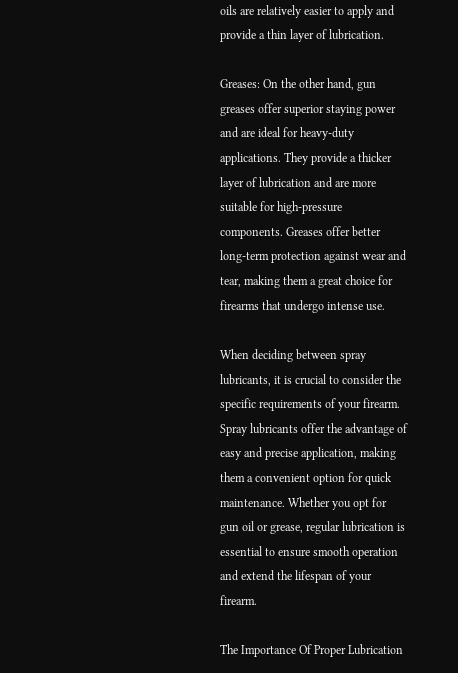oils are relatively easier to apply and provide a thin layer of lubrication.

Greases: On the other hand, gun greases offer superior staying power and are ideal for heavy-duty applications. They provide a thicker layer of lubrication and are more suitable for high-pressure components. Greases offer better long-term protection against wear and tear, making them a great choice for firearms that undergo intense use.

When deciding between spray lubricants, it is crucial to consider the specific requirements of your firearm. Spray lubricants offer the advantage of easy and precise application, making them a convenient option for quick maintenance. Whether you opt for gun oil or grease, regular lubrication is essential to ensure smooth operation and extend the lifespan of your firearm.

The Importance Of Proper Lubrication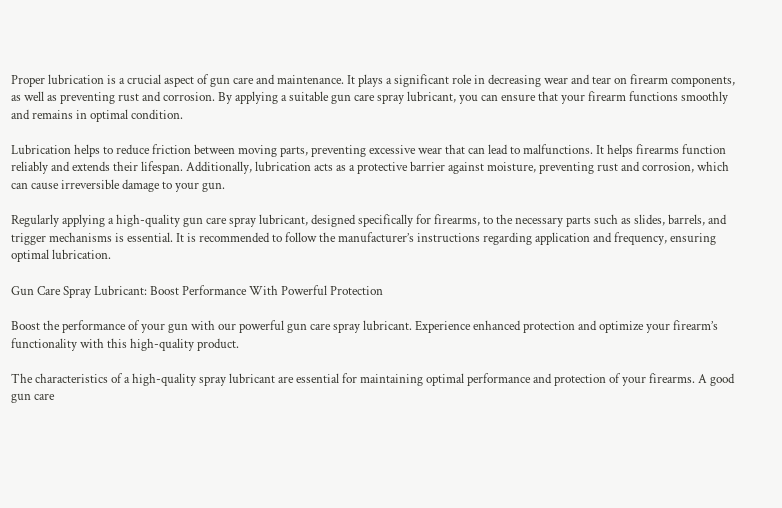Proper lubrication is a crucial aspect of gun care and maintenance. It plays a significant role in decreasing wear and tear on firearm components, as well as preventing rust and corrosion. By applying a suitable gun care spray lubricant, you can ensure that your firearm functions smoothly and remains in optimal condition.

Lubrication helps to reduce friction between moving parts, preventing excessive wear that can lead to malfunctions. It helps firearms function reliably and extends their lifespan. Additionally, lubrication acts as a protective barrier against moisture, preventing rust and corrosion, which can cause irreversible damage to your gun.

Regularly applying a high-quality gun care spray lubricant, designed specifically for firearms, to the necessary parts such as slides, barrels, and trigger mechanisms is essential. It is recommended to follow the manufacturer’s instructions regarding application and frequency, ensuring optimal lubrication.

Gun Care Spray Lubricant: Boost Performance With Powerful Protection

Boost the performance of your gun with our powerful gun care spray lubricant. Experience enhanced protection and optimize your firearm’s functionality with this high-quality product.

The characteristics of a high-quality spray lubricant are essential for maintaining optimal performance and protection of your firearms. A good gun care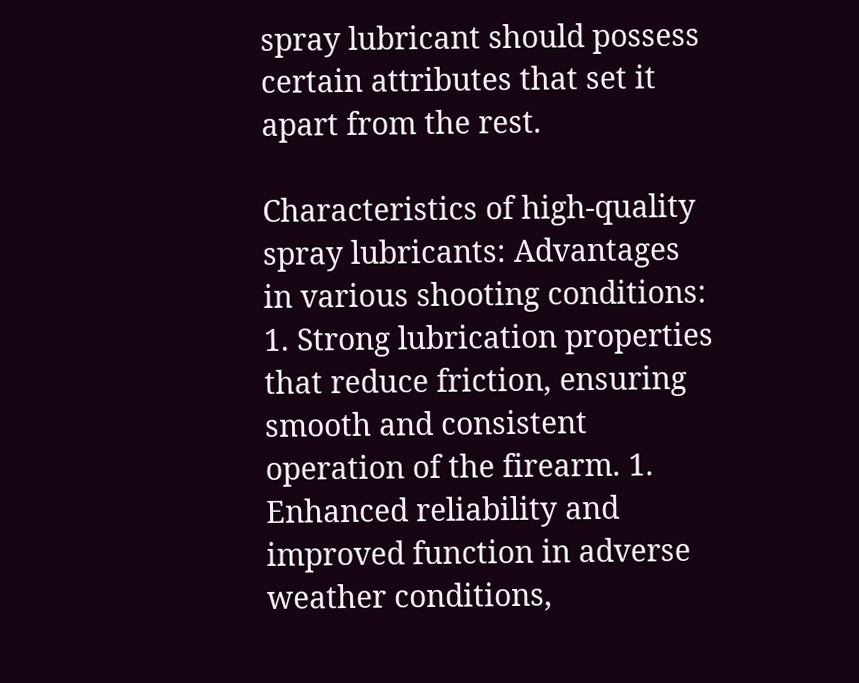spray lubricant should possess certain attributes that set it apart from the rest.

Characteristics of high-quality spray lubricants: Advantages in various shooting conditions:
1. Strong lubrication properties that reduce friction, ensuring smooth and consistent operation of the firearm. 1. Enhanced reliability and improved function in adverse weather conditions,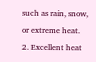such as rain, snow, or extreme heat.
2. Excellent heat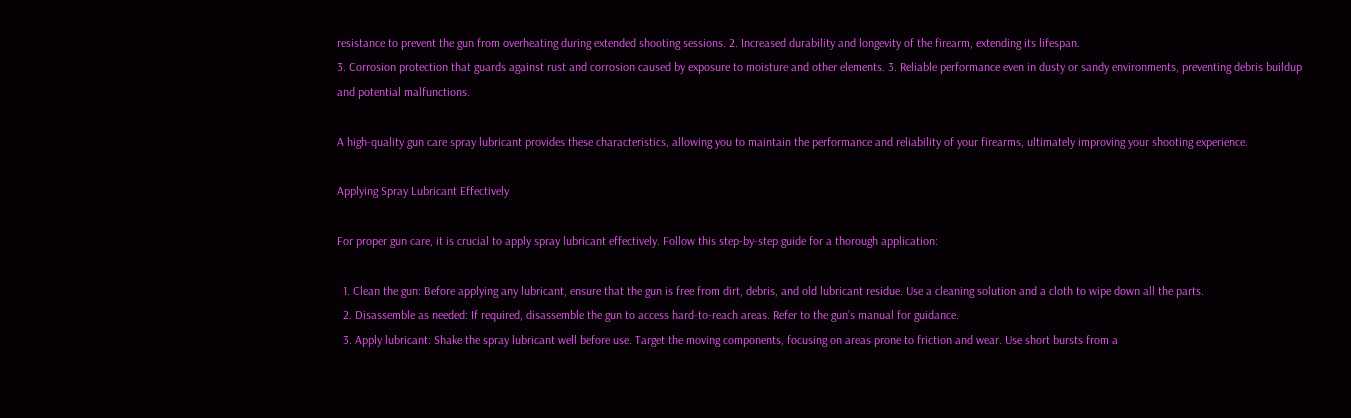resistance to prevent the gun from overheating during extended shooting sessions. 2. Increased durability and longevity of the firearm, extending its lifespan.
3. Corrosion protection that guards against rust and corrosion caused by exposure to moisture and other elements. 3. Reliable performance even in dusty or sandy environments, preventing debris buildup and potential malfunctions.

A high-quality gun care spray lubricant provides these characteristics, allowing you to maintain the performance and reliability of your firearms, ultimately improving your shooting experience.

Applying Spray Lubricant Effectively

For proper gun care, it is crucial to apply spray lubricant effectively. Follow this step-by-step guide for a thorough application:

  1. Clean the gun: Before applying any lubricant, ensure that the gun is free from dirt, debris, and old lubricant residue. Use a cleaning solution and a cloth to wipe down all the parts.
  2. Disassemble as needed: If required, disassemble the gun to access hard-to-reach areas. Refer to the gun’s manual for guidance.
  3. Apply lubricant: Shake the spray lubricant well before use. Target the moving components, focusing on areas prone to friction and wear. Use short bursts from a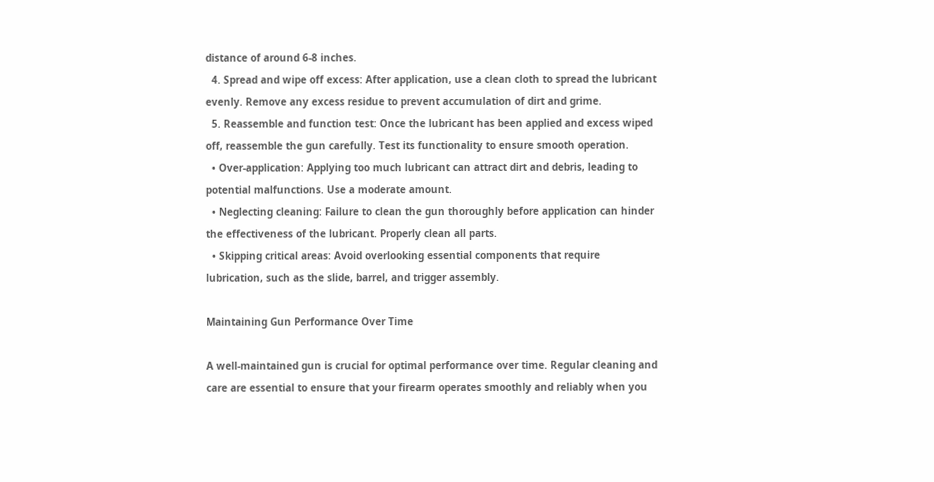distance of around 6-8 inches.
  4. Spread and wipe off excess: After application, use a clean cloth to spread the lubricant evenly. Remove any excess residue to prevent accumulation of dirt and grime.
  5. Reassemble and function test: Once the lubricant has been applied and excess wiped off, reassemble the gun carefully. Test its functionality to ensure smooth operation.
  • Over-application: Applying too much lubricant can attract dirt and debris, leading to potential malfunctions. Use a moderate amount.
  • Neglecting cleaning: Failure to clean the gun thoroughly before application can hinder the effectiveness of the lubricant. Properly clean all parts.
  • Skipping critical areas: Avoid overlooking essential components that require lubrication, such as the slide, barrel, and trigger assembly.

Maintaining Gun Performance Over Time

A well-maintained gun is crucial for optimal performance over time. Regular cleaning and care are essential to ensure that your firearm operates smoothly and reliably when you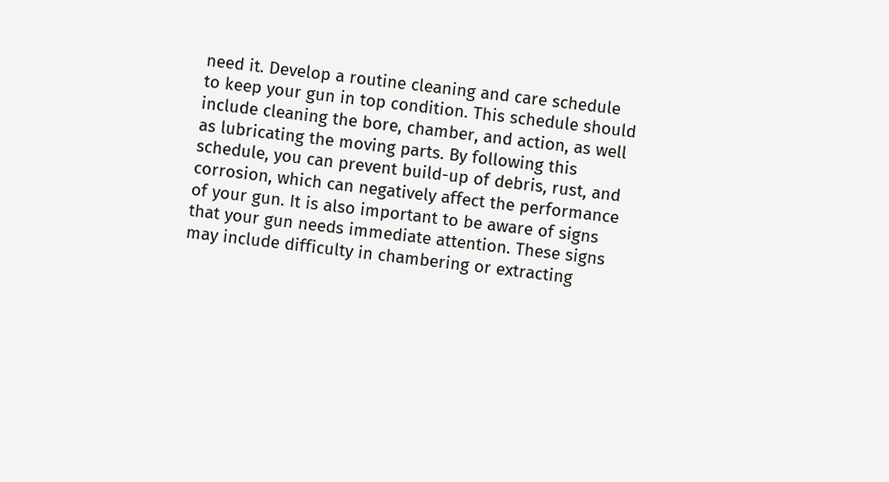need it. Develop a routine cleaning and care schedule to keep your gun in top condition. This schedule should include cleaning the bore, chamber, and action, as well as lubricating the moving parts. By following this schedule, you can prevent build-up of debris, rust, and corrosion, which can negatively affect the performance of your gun. It is also important to be aware of signs that your gun needs immediate attention. These signs may include difficulty in chambering or extracting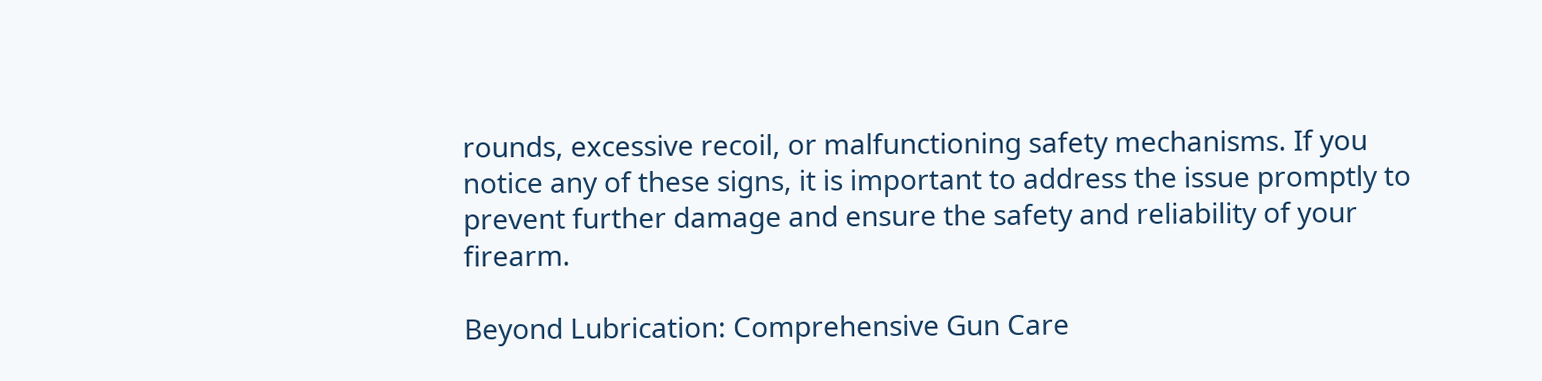rounds, excessive recoil, or malfunctioning safety mechanisms. If you notice any of these signs, it is important to address the issue promptly to prevent further damage and ensure the safety and reliability of your firearm.

Beyond Lubrication: Comprehensive Gun Care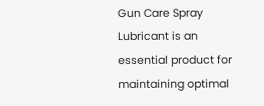Gun Care Spray Lubricant is an essential product for maintaining optimal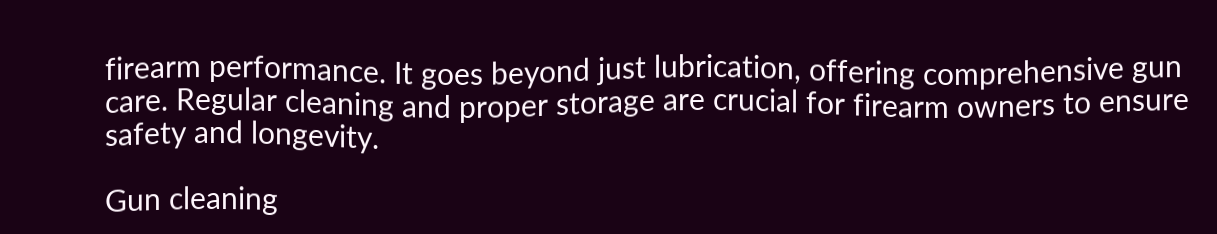firearm performance. It goes beyond just lubrication, offering comprehensive gun care. Regular cleaning and proper storage are crucial for firearm owners to ensure safety and longevity.

Gun cleaning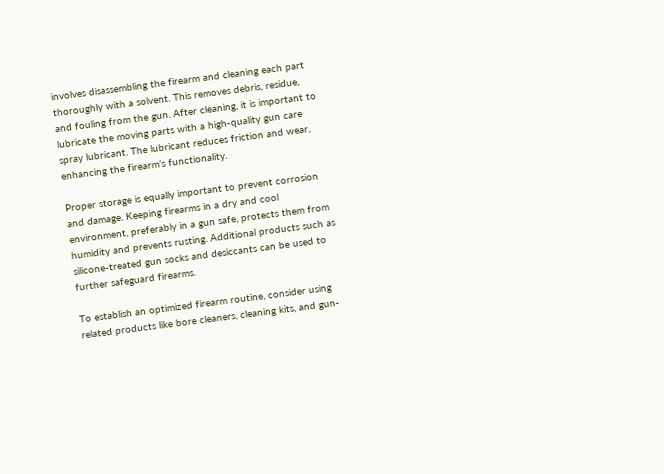involves disassembling the firearm and cleaning each part thoroughly with a solvent. This removes debris, residue, and fouling from the gun. After cleaning, it is important to lubricate the moving parts with a high-quality gun care spray lubricant. The lubricant reduces friction and wear, enhancing the firearm’s functionality.

Proper storage is equally important to prevent corrosion and damage. Keeping firearms in a dry and cool environment, preferably in a gun safe, protects them from humidity and prevents rusting. Additional products such as silicone-treated gun socks and desiccants can be used to further safeguard firearms.

To establish an optimized firearm routine, consider using related products like bore cleaners, cleaning kits, and gun-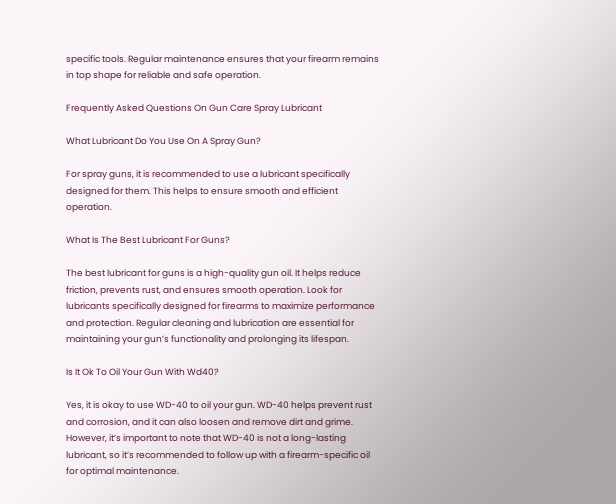specific tools. Regular maintenance ensures that your firearm remains in top shape for reliable and safe operation.

Frequently Asked Questions On Gun Care Spray Lubricant

What Lubricant Do You Use On A Spray Gun?

For spray guns, it is recommended to use a lubricant specifically designed for them. This helps to ensure smooth and efficient operation.

What Is The Best Lubricant For Guns?

The best lubricant for guns is a high-quality gun oil. It helps reduce friction, prevents rust, and ensures smooth operation. Look for lubricants specifically designed for firearms to maximize performance and protection. Regular cleaning and lubrication are essential for maintaining your gun’s functionality and prolonging its lifespan.

Is It Ok To Oil Your Gun With Wd40?

Yes, it is okay to use WD-40 to oil your gun. WD-40 helps prevent rust and corrosion, and it can also loosen and remove dirt and grime. However, it’s important to note that WD-40 is not a long-lasting lubricant, so it’s recommended to follow up with a firearm-specific oil for optimal maintenance.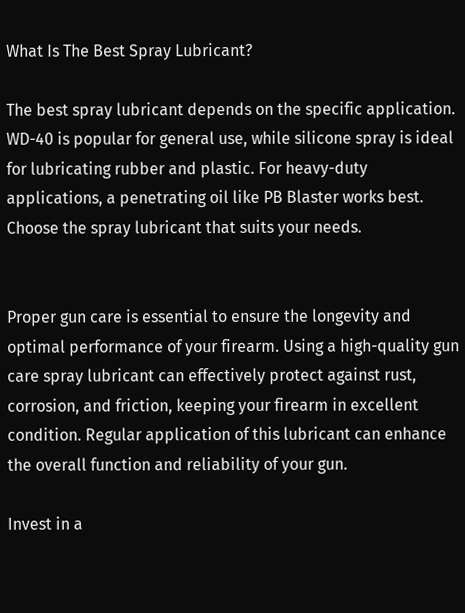What Is The Best Spray Lubricant?

The best spray lubricant depends on the specific application. WD-40 is popular for general use, while silicone spray is ideal for lubricating rubber and plastic. For heavy-duty applications, a penetrating oil like PB Blaster works best. Choose the spray lubricant that suits your needs.


Proper gun care is essential to ensure the longevity and optimal performance of your firearm. Using a high-quality gun care spray lubricant can effectively protect against rust, corrosion, and friction, keeping your firearm in excellent condition. Regular application of this lubricant can enhance the overall function and reliability of your gun.

Invest in a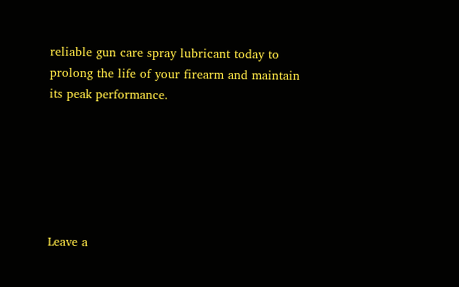reliable gun care spray lubricant today to prolong the life of your firearm and maintain its peak performance.






Leave a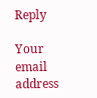Reply

Your email address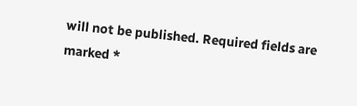will not be published. Required fields are marked *